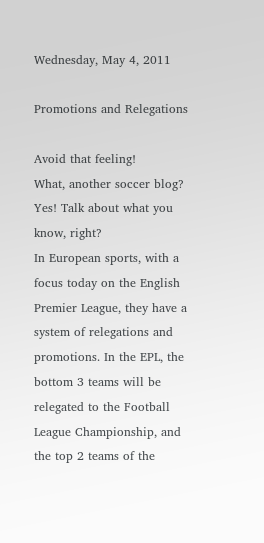Wednesday, May 4, 2011

Promotions and Relegations

Avoid that feeling!
What, another soccer blog? Yes! Talk about what you know, right?
In European sports, with a focus today on the English Premier League, they have a system of relegations and promotions. In the EPL, the bottom 3 teams will be relegated to the Football League Championship, and the top 2 teams of the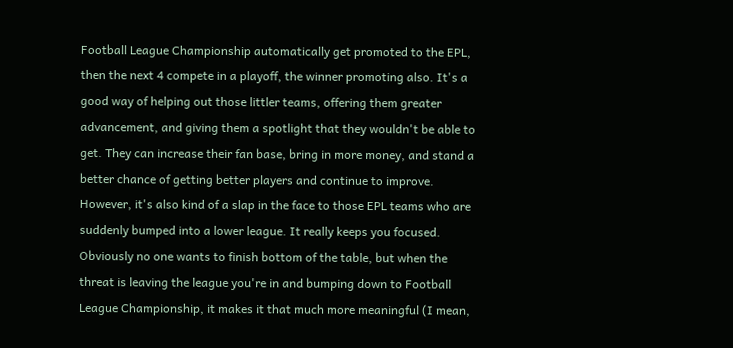Football League Championship automatically get promoted to the EPL, then the next 4 compete in a playoff, the winner promoting also. It's a good way of helping out those littler teams, offering them greater advancement, and giving them a spotlight that they wouldn't be able to get. They can increase their fan base, bring in more money, and stand a better chance of getting better players and continue to improve. However, it's also kind of a slap in the face to those EPL teams who are suddenly bumped into a lower league. It really keeps you focused. Obviously no one wants to finish bottom of the table, but when the threat is leaving the league you're in and bumping down to Football League Championship, it makes it that much more meaningful (I mean,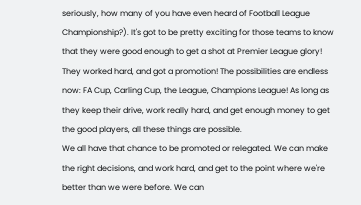seriously, how many of you have even heard of Football League Championship?). It's got to be pretty exciting for those teams to know that they were good enough to get a shot at Premier League glory! They worked hard, and got a promotion! The possibilities are endless now: FA Cup, Carling Cup, the League, Champions League! As long as they keep their drive, work really hard, and get enough money to get the good players, all these things are possible.
We all have that chance to be promoted or relegated. We can make the right decisions, and work hard, and get to the point where we're better than we were before. We can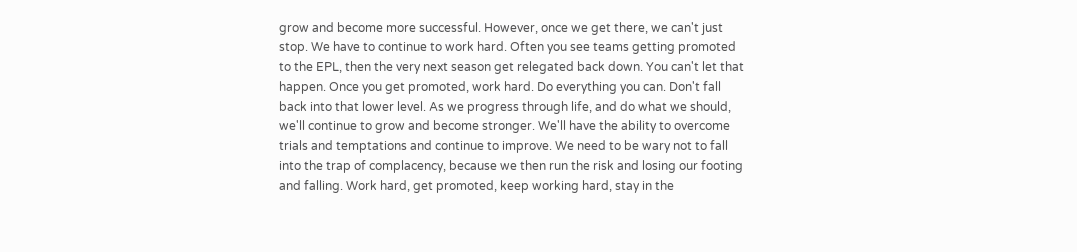grow and become more successful. However, once we get there, we can't just stop. We have to continue to work hard. Often you see teams getting promoted to the EPL, then the very next season get relegated back down. You can't let that happen. Once you get promoted, work hard. Do everything you can. Don't fall back into that lower level. As we progress through life, and do what we should, we'll continue to grow and become stronger. We'll have the ability to overcome trials and temptations and continue to improve. We need to be wary not to fall into the trap of complacency, because we then run the risk and losing our footing and falling. Work hard, get promoted, keep working hard, stay in the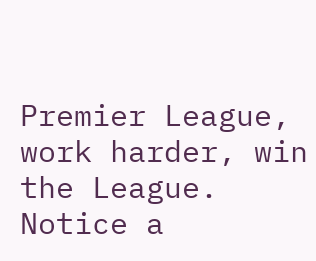Premier League, work harder, win the League. Notice a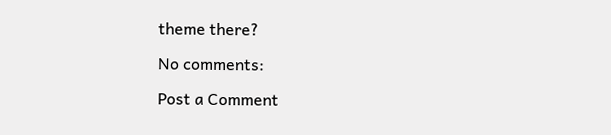theme there?

No comments:

Post a Comment